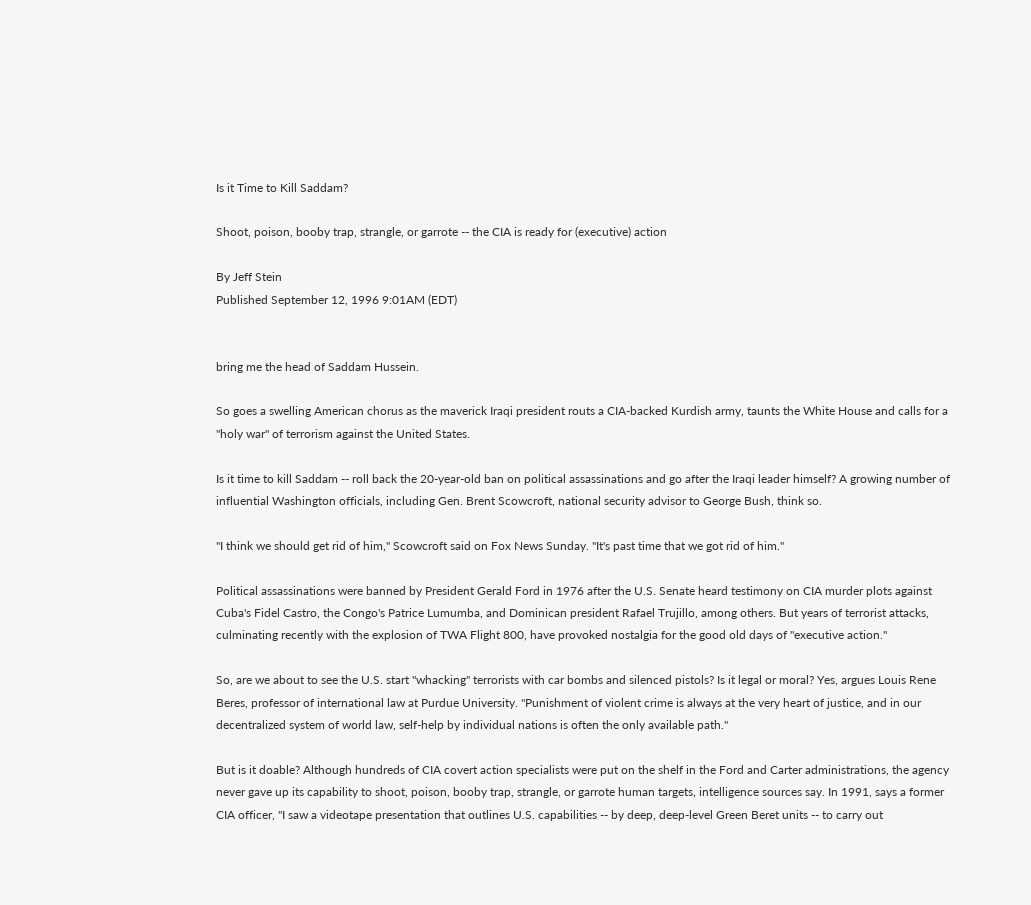Is it Time to Kill Saddam?

Shoot, poison, booby trap, strangle, or garrote -- the CIA is ready for (executive) action

By Jeff Stein
Published September 12, 1996 9:01AM (EDT)


bring me the head of Saddam Hussein.

So goes a swelling American chorus as the maverick Iraqi president routs a CIA-backed Kurdish army, taunts the White House and calls for a "holy war" of terrorism against the United States.

Is it time to kill Saddam -- roll back the 20-year-old ban on political assassinations and go after the Iraqi leader himself? A growing number of influential Washington officials, including Gen. Brent Scowcroft, national security advisor to George Bush, think so.

"I think we should get rid of him," Scowcroft said on Fox News Sunday. "It's past time that we got rid of him."

Political assassinations were banned by President Gerald Ford in 1976 after the U.S. Senate heard testimony on CIA murder plots against Cuba's Fidel Castro, the Congo's Patrice Lumumba, and Dominican president Rafael Trujillo, among others. But years of terrorist attacks, culminating recently with the explosion of TWA Flight 800, have provoked nostalgia for the good old days of "executive action."

So, are we about to see the U.S. start "whacking" terrorists with car bombs and silenced pistols? Is it legal or moral? Yes, argues Louis Rene Beres, professor of international law at Purdue University. "Punishment of violent crime is always at the very heart of justice, and in our decentralized system of world law, self-help by individual nations is often the only available path."

But is it doable? Although hundreds of CIA covert action specialists were put on the shelf in the Ford and Carter administrations, the agency never gave up its capability to shoot, poison, booby trap, strangle, or garrote human targets, intelligence sources say. In 1991, says a former CIA officer, "I saw a videotape presentation that outlines U.S. capabilities -- by deep, deep-level Green Beret units -- to carry out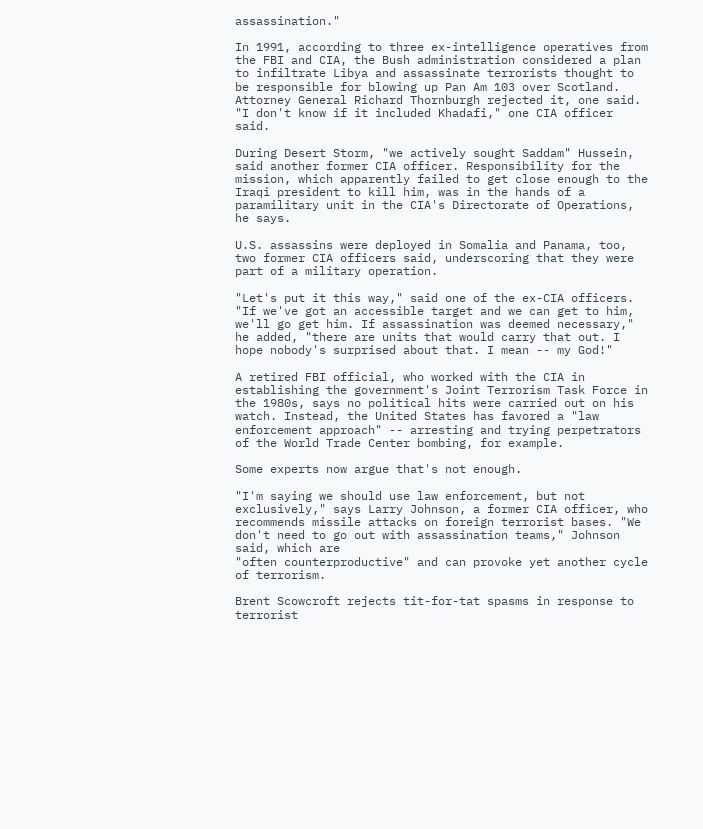assassination."

In 1991, according to three ex-intelligence operatives from the FBI and CIA, the Bush administration considered a plan to infiltrate Libya and assassinate terrorists thought to be responsible for blowing up Pan Am 103 over Scotland. Attorney General Richard Thornburgh rejected it, one said. "I don't know if it included Khadafi," one CIA officer said.

During Desert Storm, "we actively sought Saddam" Hussein, said another former CIA officer. Responsibility for the mission, which apparently failed to get close enough to the Iraqi president to kill him, was in the hands of a paramilitary unit in the CIA's Directorate of Operations, he says.

U.S. assassins were deployed in Somalia and Panama, too, two former CIA officers said, underscoring that they were part of a military operation.

"Let's put it this way," said one of the ex-CIA officers. "If we've got an accessible target and we can get to him, we'll go get him. If assassination was deemed necessary," he added, "there are units that would carry that out. I hope nobody's surprised about that. I mean -- my God!"

A retired FBI official, who worked with the CIA in establishing the government's Joint Terrorism Task Force in the 1980s, says no political hits were carried out on his watch. Instead, the United States has favored a "law enforcement approach" -- arresting and trying perpetrators of the World Trade Center bombing, for example.

Some experts now argue that's not enough.

"I'm saying we should use law enforcement, but not exclusively," says Larry Johnson, a former CIA officer, who recommends missile attacks on foreign terrorist bases. "We don't need to go out with assassination teams," Johnson said, which are
"often counterproductive" and can provoke yet another cycle of terrorism.

Brent Scowcroft rejects tit-for-tat spasms in response to terrorist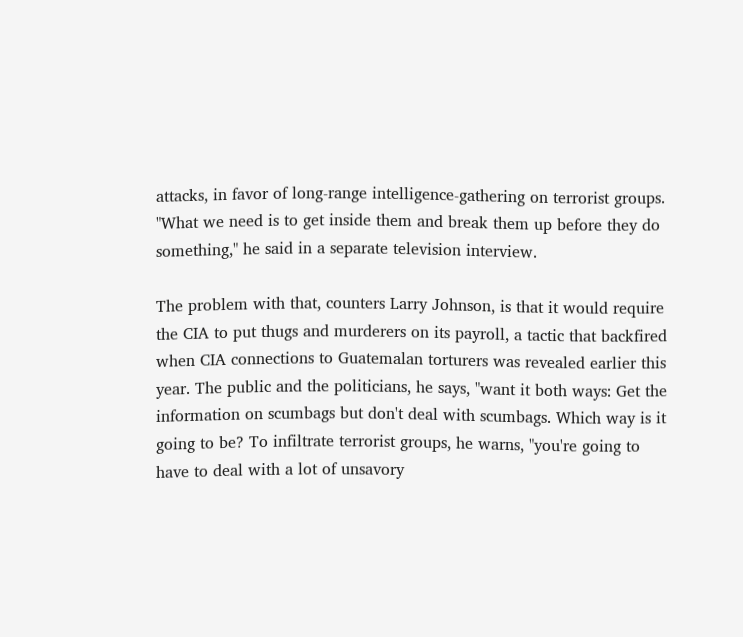attacks, in favor of long-range intelligence-gathering on terrorist groups. "What we need is to get inside them and break them up before they do something," he said in a separate television interview.

The problem with that, counters Larry Johnson, is that it would require the CIA to put thugs and murderers on its payroll, a tactic that backfired when CIA connections to Guatemalan torturers was revealed earlier this year. The public and the politicians, he says, "want it both ways: Get the information on scumbags but don't deal with scumbags. Which way is it going to be? To infiltrate terrorist groups, he warns, "you're going to have to deal with a lot of unsavory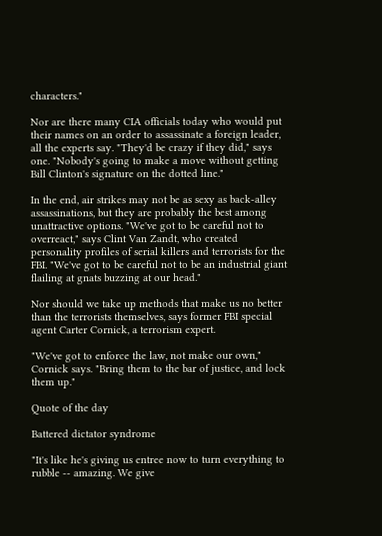characters."

Nor are there many CIA officials today who would put their names on an order to assassinate a foreign leader, all the experts say. "They'd be crazy if they did," says one. "Nobody's going to make a move without getting Bill Clinton's signature on the dotted line."

In the end, air strikes may not be as sexy as back-alley assassinations, but they are probably the best among unattractive options. "We've got to be careful not to overreact," says Clint Van Zandt, who created personality profiles of serial killers and terrorists for the FBI. "We've got to be careful not to be an industrial giant flailing at gnats buzzing at our head."

Nor should we take up methods that make us no better than the terrorists themselves, says former FBI special agent Carter Cornick, a terrorism expert.

"We've got to enforce the law, not make our own," Cornick says. "Bring them to the bar of justice, and lock them up."

Quote of the day

Battered dictator syndrome

"It's like he's giving us entree now to turn everything to rubble -- amazing. We give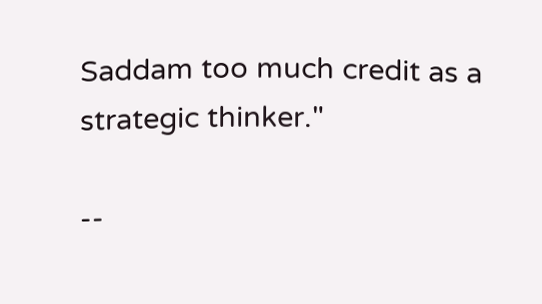Saddam too much credit as a strategic thinker."

--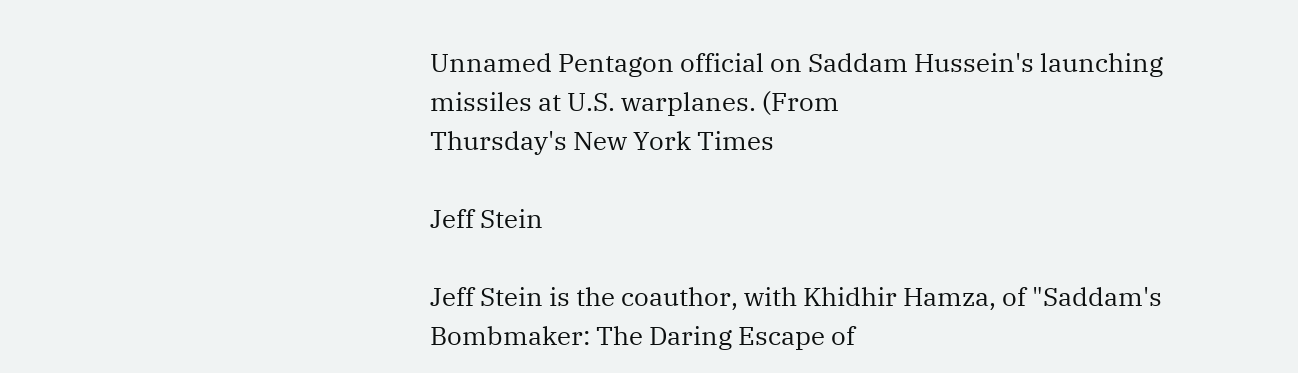Unnamed Pentagon official on Saddam Hussein's launching missiles at U.S. warplanes. (From
Thursday's New York Times

Jeff Stein

Jeff Stein is the coauthor, with Khidhir Hamza, of "Saddam's Bombmaker: The Daring Escape of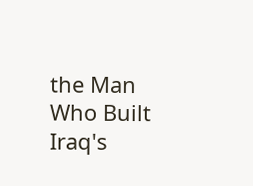the Man Who Built Iraq's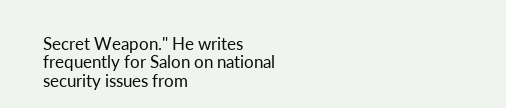Secret Weapon." He writes frequently for Salon on national security issues from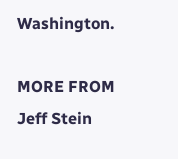Washington.

MORE FROM Jeff Stein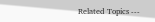Related Topics ---